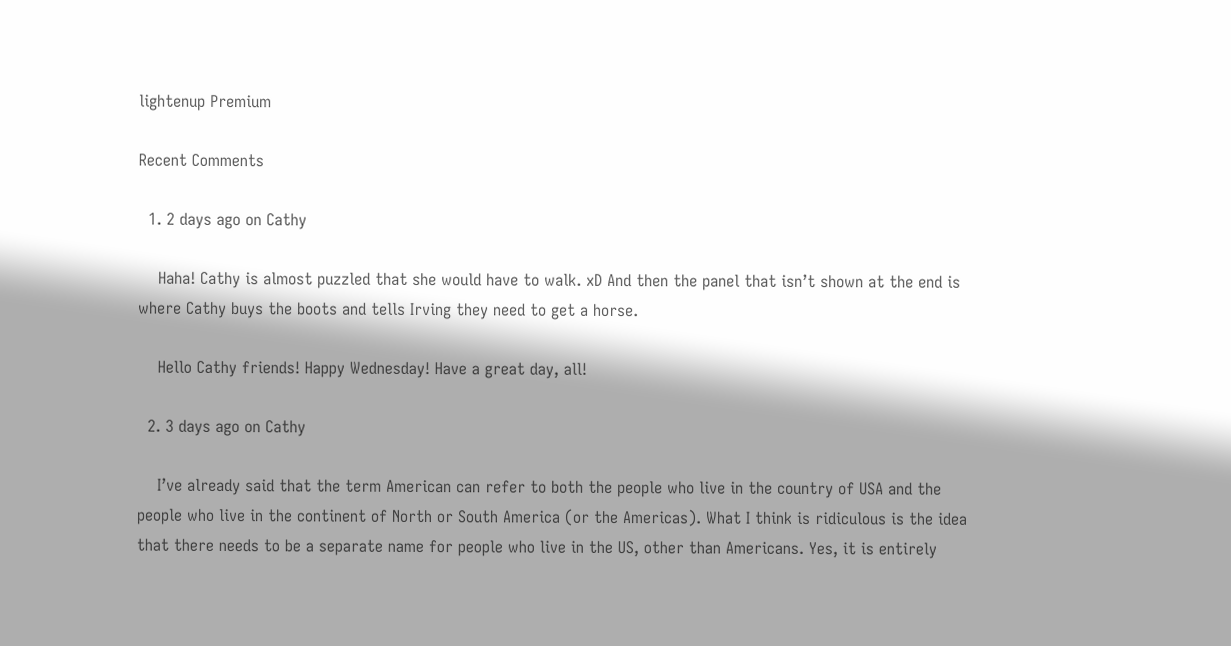lightenup Premium

Recent Comments

  1. 2 days ago on Cathy

    Haha! Cathy is almost puzzled that she would have to walk. xD And then the panel that isn’t shown at the end is where Cathy buys the boots and tells Irving they need to get a horse.

    Hello Cathy friends! Happy Wednesday! Have a great day, all!

  2. 3 days ago on Cathy

    I’ve already said that the term American can refer to both the people who live in the country of USA and the people who live in the continent of North or South America (or the Americas). What I think is ridiculous is the idea that there needs to be a separate name for people who live in the US, other than Americans. Yes, it is entirely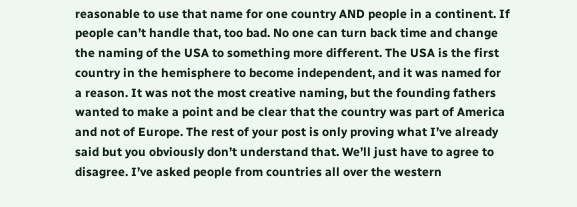reasonable to use that name for one country AND people in a continent. If people can’t handle that, too bad. No one can turn back time and change the naming of the USA to something more different. The USA is the first country in the hemisphere to become independent, and it was named for a reason. It was not the most creative naming, but the founding fathers wanted to make a point and be clear that the country was part of America and not of Europe. The rest of your post is only proving what I’ve already said but you obviously don’t understand that. We’ll just have to agree to disagree. I’ve asked people from countries all over the western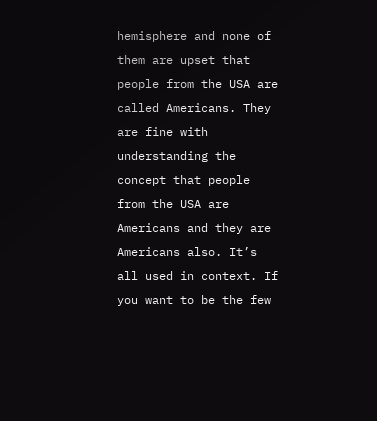hemisphere and none of them are upset that people from the USA are called Americans. They are fine with understanding the concept that people from the USA are Americans and they are Americans also. It’s all used in context. If you want to be the few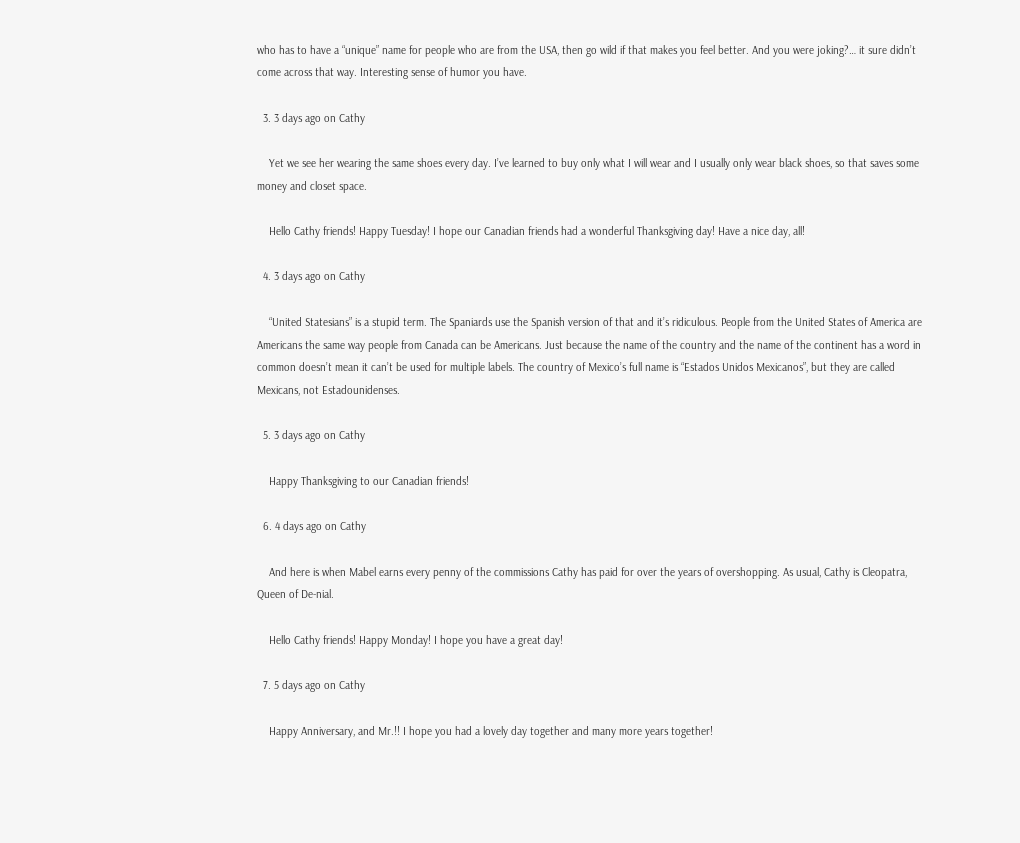who has to have a “unique” name for people who are from the USA, then go wild if that makes you feel better. And you were joking?… it sure didn’t come across that way. Interesting sense of humor you have.

  3. 3 days ago on Cathy

    Yet we see her wearing the same shoes every day. I’ve learned to buy only what I will wear and I usually only wear black shoes, so that saves some money and closet space.

    Hello Cathy friends! Happy Tuesday! I hope our Canadian friends had a wonderful Thanksgiving day! Have a nice day, all!

  4. 3 days ago on Cathy

    “United Statesians” is a stupid term. The Spaniards use the Spanish version of that and it’s ridiculous. People from the United States of America are Americans the same way people from Canada can be Americans. Just because the name of the country and the name of the continent has a word in common doesn’t mean it can’t be used for multiple labels. The country of Mexico’s full name is “Estados Unidos Mexicanos”, but they are called Mexicans, not Estadounidenses.

  5. 3 days ago on Cathy

    Happy Thanksgiving to our Canadian friends!

  6. 4 days ago on Cathy

    And here is when Mabel earns every penny of the commissions Cathy has paid for over the years of overshopping. As usual, Cathy is Cleopatra, Queen of De-nial.

    Hello Cathy friends! Happy Monday! I hope you have a great day!

  7. 5 days ago on Cathy

    Happy Anniversary, and Mr.!! I hope you had a lovely day together and many more years together!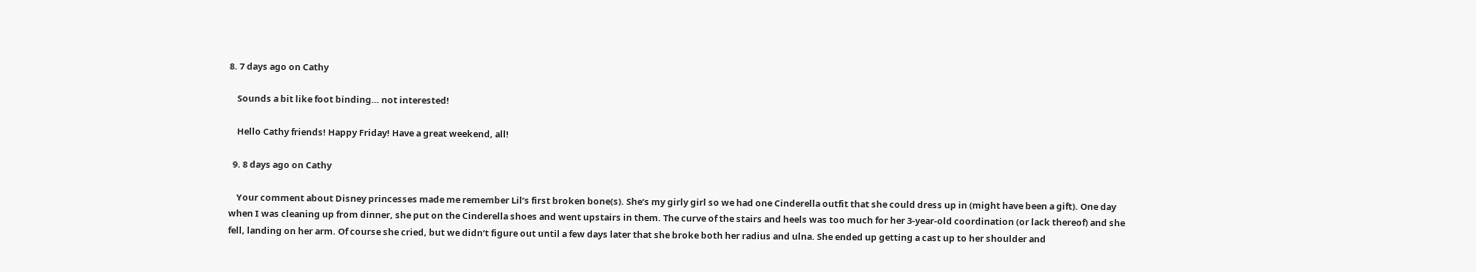8. 7 days ago on Cathy

    Sounds a bit like foot binding… not interested!

    Hello Cathy friends! Happy Friday! Have a great weekend, all!

  9. 8 days ago on Cathy

    Your comment about Disney princesses made me remember Lil’s first broken bone(s). She’s my girly girl so we had one Cinderella outfit that she could dress up in (might have been a gift). One day when I was cleaning up from dinner, she put on the Cinderella shoes and went upstairs in them. The curve of the stairs and heels was too much for her 3-year-old coordination (or lack thereof) and she fell, landing on her arm. Of course she cried, but we didn’t figure out until a few days later that she broke both her radius and ulna. She ended up getting a cast up to her shoulder and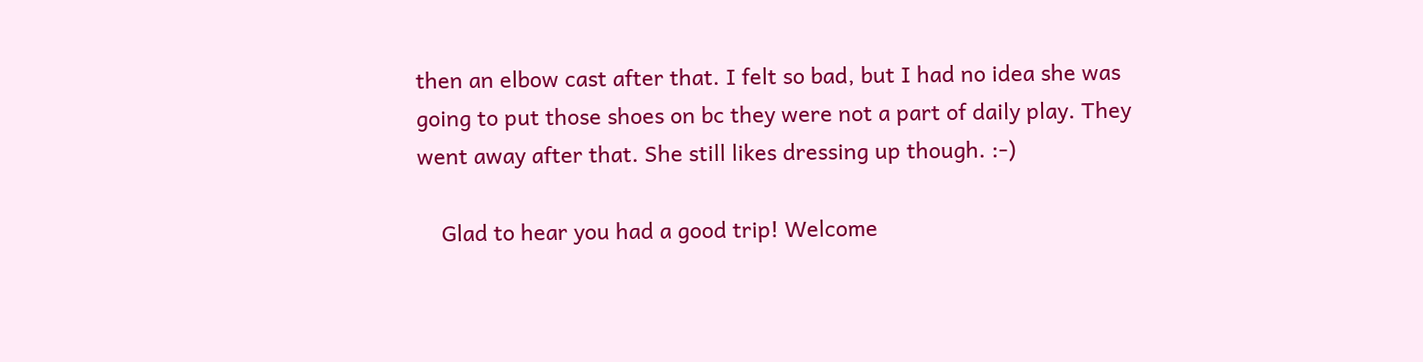then an elbow cast after that. I felt so bad, but I had no idea she was going to put those shoes on bc they were not a part of daily play. They went away after that. She still likes dressing up though. :-)

    Glad to hear you had a good trip! Welcome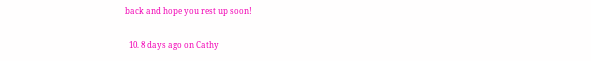back and hope you rest up soon!

  10. 8 days ago on Cathy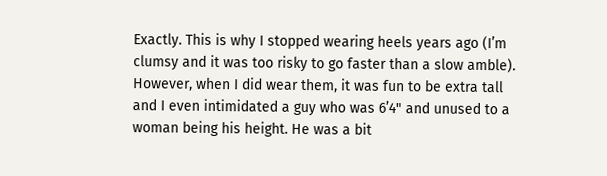Exactly. This is why I stopped wearing heels years ago (I’m clumsy and it was too risky to go faster than a slow amble). However, when I did wear them, it was fun to be extra tall and I even intimidated a guy who was 6’4" and unused to a woman being his height. He was a bit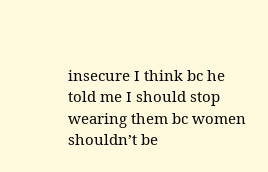insecure I think bc he told me I should stop wearing them bc women shouldn’t be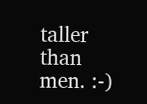taller than men. :-)